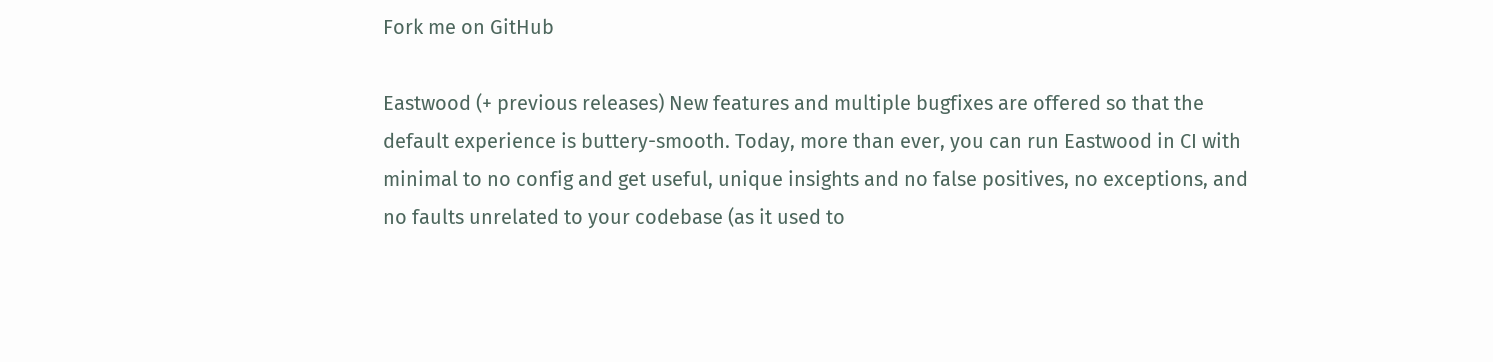Fork me on GitHub

Eastwood (+ previous releases) New features and multiple bugfixes are offered so that the default experience is buttery-smooth. Today, more than ever, you can run Eastwood in CI with minimal to no config and get useful, unique insights and no false positives, no exceptions, and no faults unrelated to your codebase (as it used to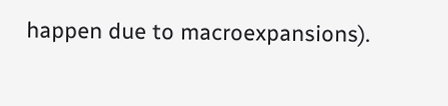happen due to macroexpansions).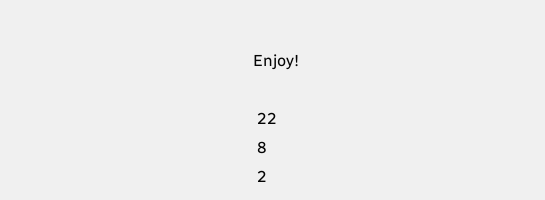Enjoy!

 22
 8
 2